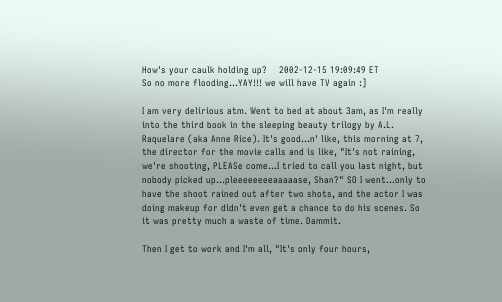How's your caulk holding up?    2002-12-15 19:09:49 ET
So no more flooding...YAY!!! we will have TV again :]

I am very delirious atm. Went to bed at about 3am, as I'm really into the third book in the sleeping beauty trilogy by A.L. Raquelare (aka Anne Rice). It's good...n' like, this morning at 7, the director for the movie calls and is like, "It's not raining, we're shooting, PLEASe come...I tried to call you last night, but nobody picked up...pleeeeeeeeaaaaase, Shan?" SO I went...only to have the shoot rained out after two shots, and the actor I was doing makeup for didn't even get a chance to do his scenes. So it was pretty much a waste of time. Dammit.

Then I get to work and I'm all, "It's only four hours,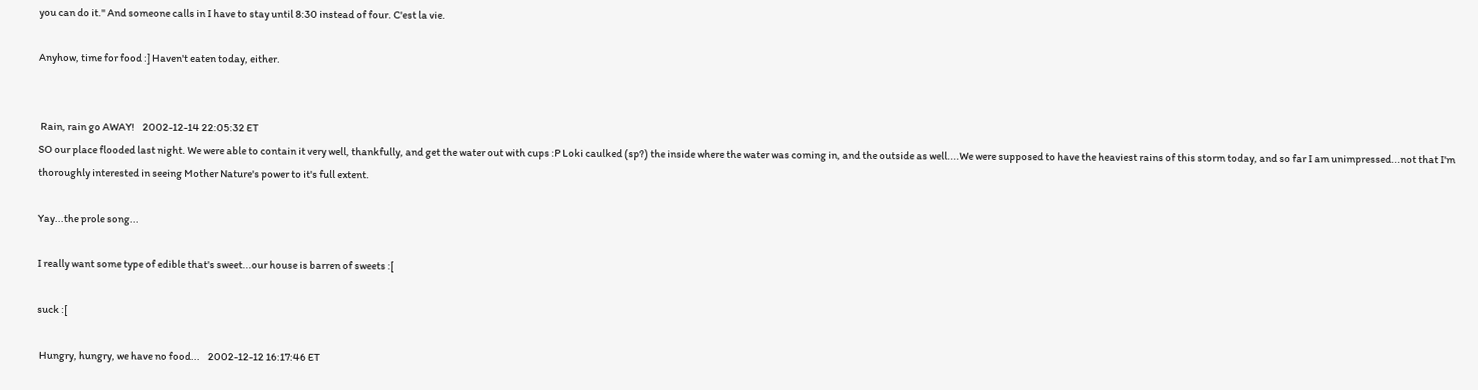you can do it." And someone calls in I have to stay until 8:30 instead of four. C'est la vie.

Anyhow, time for food :] Haven't eaten today, either.


 Rain, rain go AWAY!    2002-12-14 22:05:32 ET
SO our place flooded last night. We were able to contain it very well, thankfully, and get the water out with cups :P Loki caulked (sp?) the inside where the water was coming in, and the outside as well....We were supposed to have the heaviest rains of this storm today, and so far I am unimpressed...not that I'm thoroughly interested in seeing Mother Nature's power to it's full extent.

Yay...the prole song...

I really want some type of edible that's sweet...our house is barren of sweets :[

suck :[

 Hungry, hungry, we have no food...    2002-12-12 16:17:46 ET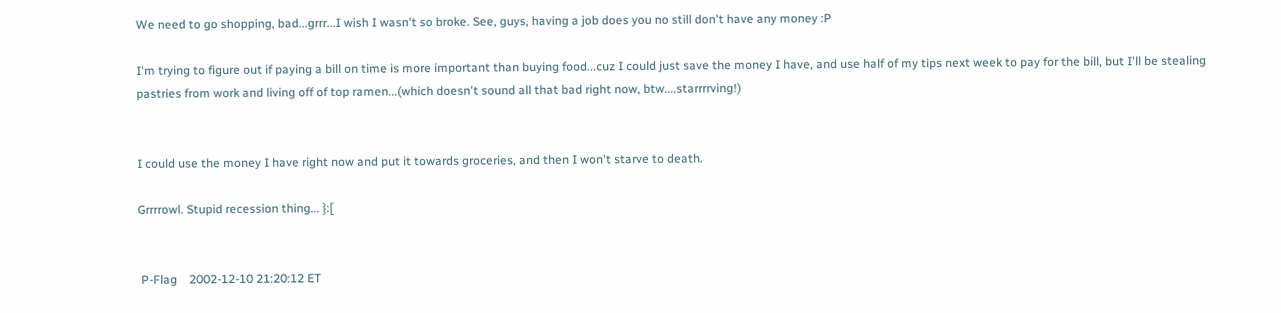We need to go shopping, bad...grrr...I wish I wasn't so broke. See, guys, having a job does you no still don't have any money :P

I'm trying to figure out if paying a bill on time is more important than buying food...cuz I could just save the money I have, and use half of my tips next week to pay for the bill, but I'll be stealing pastries from work and living off of top ramen...(which doesn't sound all that bad right now, btw....starrrrving!)


I could use the money I have right now and put it towards groceries, and then I won't starve to death.

Grrrrowl. Stupid recession thing... }:[


 P-Flag    2002-12-10 21:20:12 ET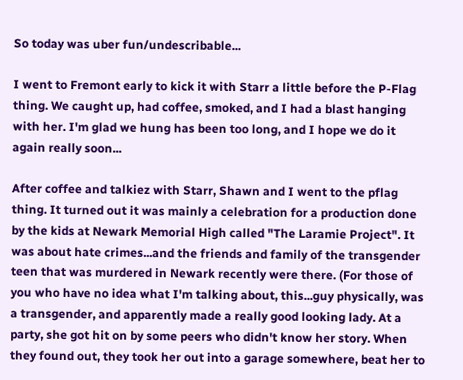So today was uber fun/undescribable...

I went to Fremont early to kick it with Starr a little before the P-Flag thing. We caught up, had coffee, smoked, and I had a blast hanging with her. I'm glad we hung has been too long, and I hope we do it again really soon...

After coffee and talkiez with Starr, Shawn and I went to the pflag thing. It turned out it was mainly a celebration for a production done by the kids at Newark Memorial High called "The Laramie Project". It was about hate crimes...and the friends and family of the transgender teen that was murdered in Newark recently were there. (For those of you who have no idea what I'm talking about, this...guy physically, was a transgender, and apparently made a really good looking lady. At a party, she got hit on by some peers who didn't know her story. When they found out, they took her out into a garage somewhere, beat her to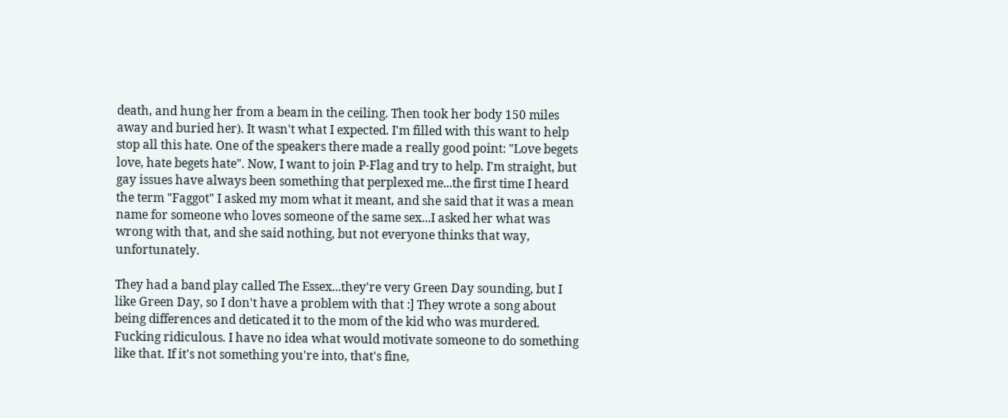death, and hung her from a beam in the ceiling. Then took her body 150 miles away and buried her). It wasn't what I expected. I'm filled with this want to help stop all this hate. One of the speakers there made a really good point: "Love begets love, hate begets hate". Now, I want to join P-Flag and try to help. I'm straight, but gay issues have always been something that perplexed me...the first time I heard the term "Faggot" I asked my mom what it meant, and she said that it was a mean name for someone who loves someone of the same sex...I asked her what was wrong with that, and she said nothing, but not everyone thinks that way, unfortunately.

They had a band play called The Essex...they're very Green Day sounding, but I like Green Day, so I don't have a problem with that :] They wrote a song about being differences and deticated it to the mom of the kid who was murdered. Fucking ridiculous. I have no idea what would motivate someone to do something like that. If it's not something you're into, that's fine,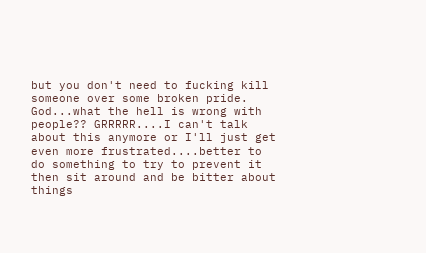but you don't need to fucking kill someone over some broken pride. God...what the hell is wrong with people?? GRRRRR....I can't talk about this anymore or I'll just get even more frustrated....better to do something to try to prevent it then sit around and be bitter about things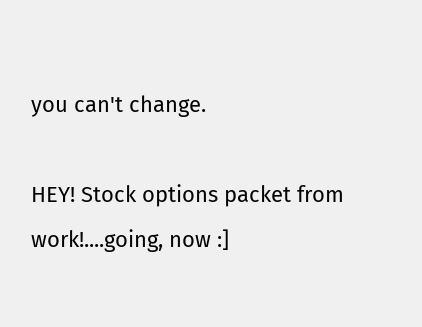you can't change.

HEY! Stock options packet from work!....going, now :]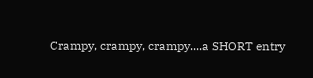Crampy, crampy, crampy....a SHORT entry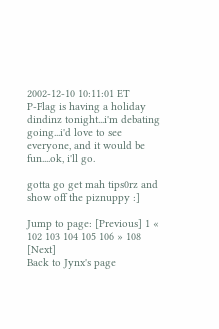2002-12-10 10:11:01 ET
P-Flag is having a holiday dindinz tonight...i'm debating going...i'd love to see everyone, and it would be fun....ok, i'll go.

gotta go get mah tips0rz and show off the piznuppy :]

Jump to page: [Previous] 1 « 102 103 104 105 106 » 108 [Next]
Back to Jynx's page